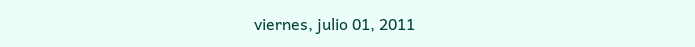viernes, julio 01, 2011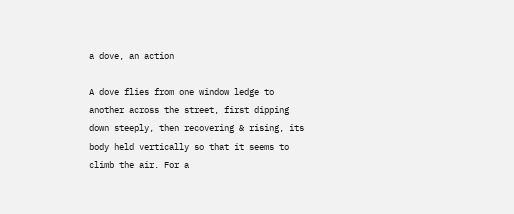a dove, an action

A dove flies from one window ledge to another across the street, first dipping down steeply, then recovering & rising, its body held vertically so that it seems to climb the air. For a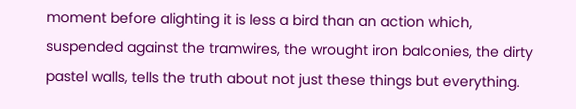moment before alighting it is less a bird than an action which, suspended against the tramwires, the wrought iron balconies, the dirty pastel walls, tells the truth about not just these things but everything.